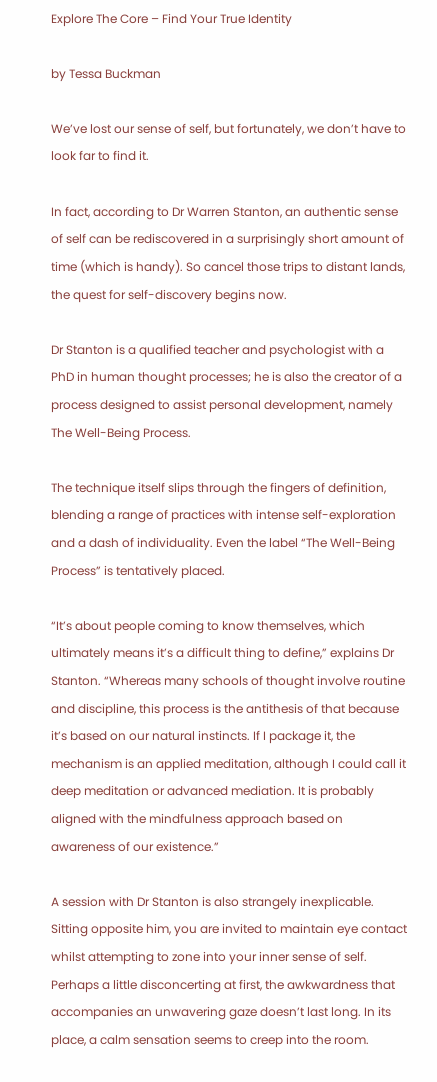Explore The Core – Find Your True Identity

by Tessa Buckman

We’ve lost our sense of self, but fortunately, we don’t have to look far to find it.

In fact, according to Dr Warren Stanton, an authentic sense of self can be rediscovered in a surprisingly short amount of time (which is handy). So cancel those trips to distant lands, the quest for self-discovery begins now.

Dr Stanton is a qualified teacher and psychologist with a PhD in human thought processes; he is also the creator of a process designed to assist personal development, namely The Well-Being Process.

The technique itself slips through the fingers of definition, blending a range of practices with intense self-exploration and a dash of individuality. Even the label “The Well-Being Process” is tentatively placed.

“It’s about people coming to know themselves, which ultimately means it’s a difficult thing to define,” explains Dr Stanton. “Whereas many schools of thought involve routine and discipline, this process is the antithesis of that because it’s based on our natural instincts. If I package it, the mechanism is an applied meditation, although I could call it deep meditation or advanced mediation. It is probably aligned with the mindfulness approach based on awareness of our existence.”

A session with Dr Stanton is also strangely inexplicable. Sitting opposite him, you are invited to maintain eye contact whilst attempting to zone into your inner sense of self. Perhaps a little disconcerting at first, the awkwardness that accompanies an unwavering gaze doesn’t last long. In its place, a calm sensation seems to creep into the room.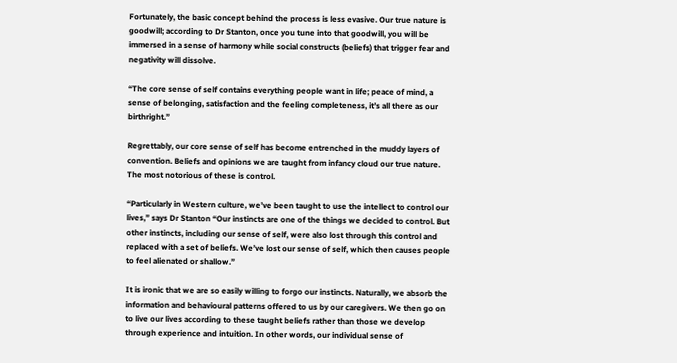Fortunately, the basic concept behind the process is less evasive. Our true nature is goodwill; according to Dr Stanton, once you tune into that goodwill, you will be immersed in a sense of harmony while social constructs (beliefs) that trigger fear and negativity will dissolve.

“The core sense of self contains everything people want in life; peace of mind, a sense of belonging, satisfaction and the feeling completeness, it’s all there as our birthright.”

Regrettably, our core sense of self has become entrenched in the muddy layers of convention. Beliefs and opinions we are taught from infancy cloud our true nature. The most notorious of these is control.

“Particularly in Western culture, we’ve been taught to use the intellect to control our lives,” says Dr Stanton “Our instincts are one of the things we decided to control. But other instincts, including our sense of self, were also lost through this control and replaced with a set of beliefs. We’ve lost our sense of self, which then causes people to feel alienated or shallow.”

It is ironic that we are so easily willing to forgo our instincts. Naturally, we absorb the information and behavioural patterns offered to us by our caregivers. We then go on to live our lives according to these taught beliefs rather than those we develop through experience and intuition. In other words, our individual sense of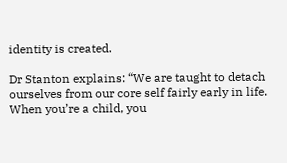identity is created.

Dr Stanton explains: “We are taught to detach ourselves from our core self fairly early in life. When you’re a child, you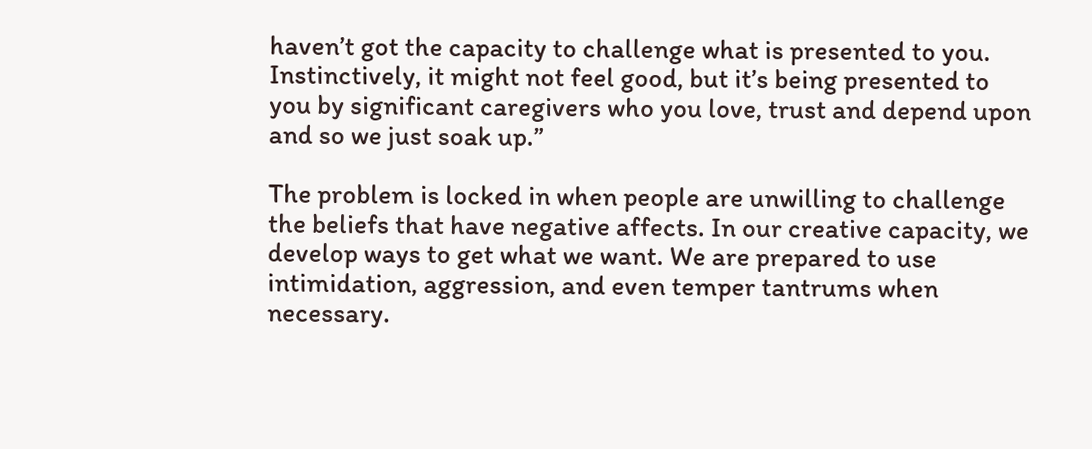haven’t got the capacity to challenge what is presented to you. Instinctively, it might not feel good, but it’s being presented to you by significant caregivers who you love, trust and depend upon and so we just soak up.”

The problem is locked in when people are unwilling to challenge the beliefs that have negative affects. In our creative capacity, we develop ways to get what we want. We are prepared to use intimidation, aggression, and even temper tantrums when necessary.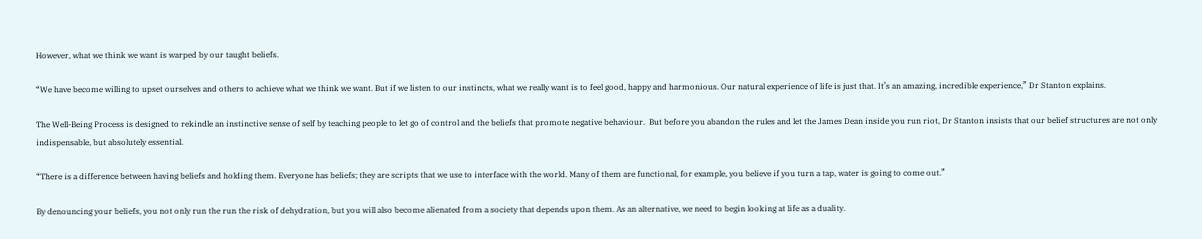However, what we think we want is warped by our taught beliefs.

“We have become willing to upset ourselves and others to achieve what we think we want. But if we listen to our instincts, what we really want is to feel good, happy and harmonious. Our natural experience of life is just that. It’s an amazing, incredible experience,” Dr Stanton explains.

The Well-Being Process is designed to rekindle an instinctive sense of self by teaching people to let go of control and the beliefs that promote negative behaviour.  But before you abandon the rules and let the James Dean inside you run riot, Dr Stanton insists that our belief structures are not only indispensable, but absolutely essential.

“There is a difference between having beliefs and holding them. Everyone has beliefs; they are scripts that we use to interface with the world. Many of them are functional, for example, you believe if you turn a tap, water is going to come out.”

By denouncing your beliefs, you not only run the run the risk of dehydration, but you will also become alienated from a society that depends upon them. As an alternative, we need to begin looking at life as a duality.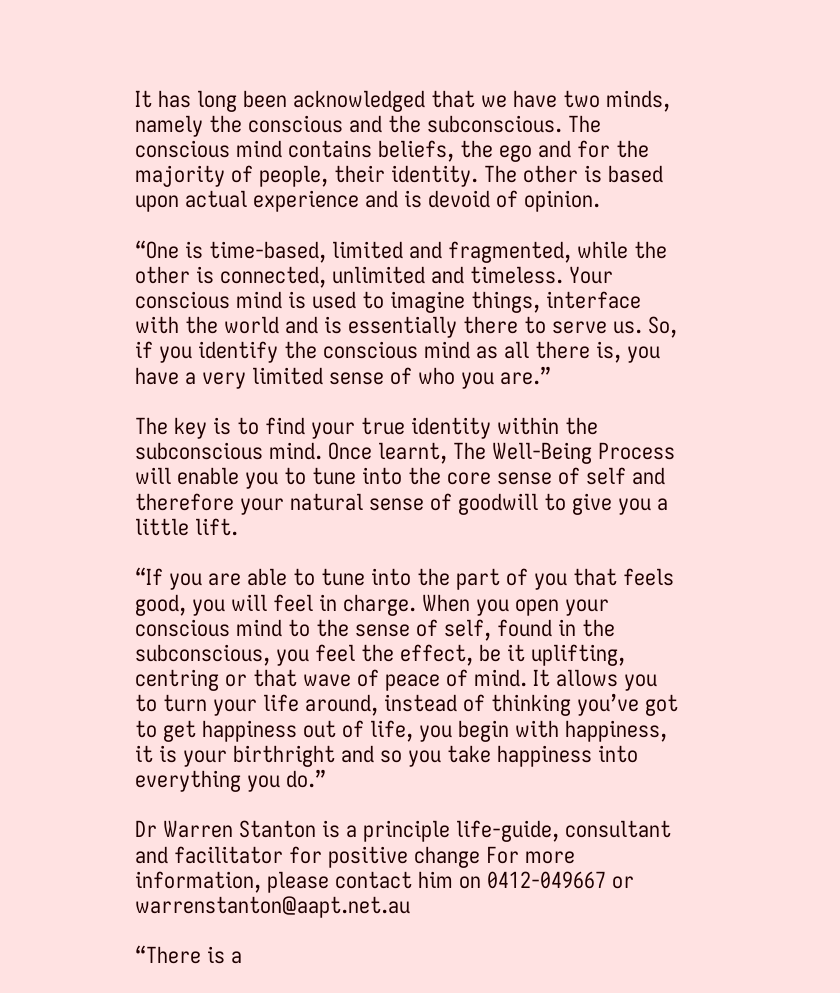It has long been acknowledged that we have two minds, namely the conscious and the subconscious. The conscious mind contains beliefs, the ego and for the majority of people, their identity. The other is based upon actual experience and is devoid of opinion.

“One is time-based, limited and fragmented, while the other is connected, unlimited and timeless. Your conscious mind is used to imagine things, interface with the world and is essentially there to serve us. So, if you identify the conscious mind as all there is, you have a very limited sense of who you are.”

The key is to find your true identity within the subconscious mind. Once learnt, The Well-Being Process will enable you to tune into the core sense of self and therefore your natural sense of goodwill to give you a little lift.

“If you are able to tune into the part of you that feels good, you will feel in charge. When you open your conscious mind to the sense of self, found in the subconscious, you feel the effect, be it uplifting, centring or that wave of peace of mind. It allows you to turn your life around, instead of thinking you’ve got to get happiness out of life, you begin with happiness, it is your birthright and so you take happiness into everything you do.”

Dr Warren Stanton is a principle life-guide, consultant and facilitator for positive change For more information, please contact him on 0412-049667 or warrenstanton@aapt.net.au

“There is a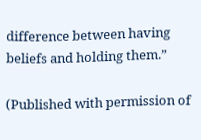difference between having beliefs and holding them.”

(Published with permission of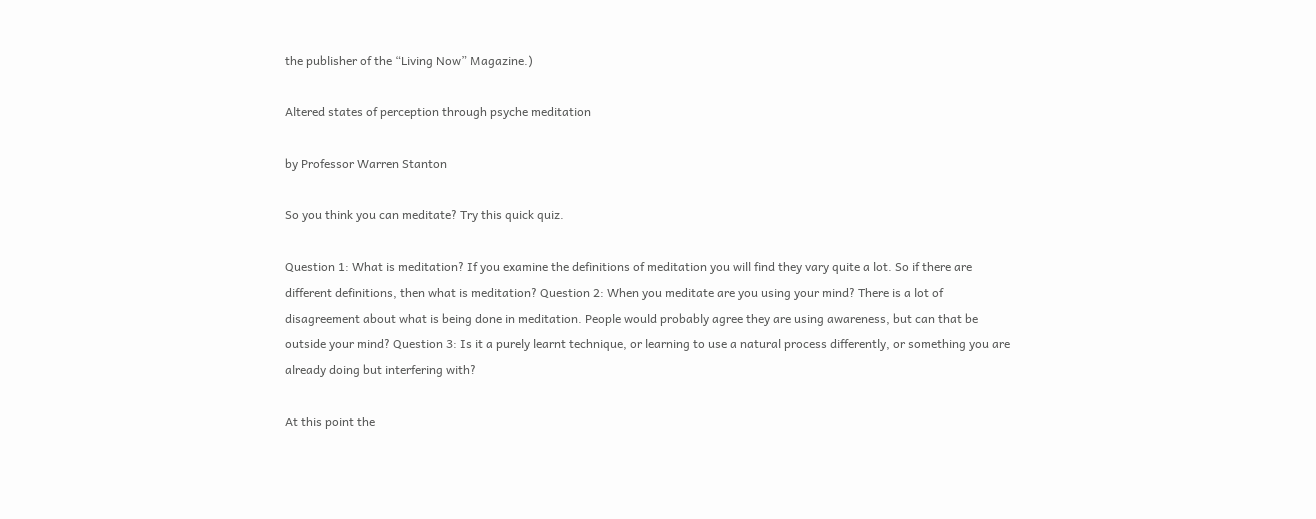the publisher of the “Living Now” Magazine.)

Altered states of perception through psyche meditation

by Professor Warren Stanton

So you think you can meditate? Try this quick quiz.

Question 1: What is meditation? If you examine the definitions of meditation you will find they vary quite a lot. So if there are different definitions, then what is meditation? Question 2: When you meditate are you using your mind? There is a lot of disagreement about what is being done in meditation. People would probably agree they are using awareness, but can that be outside your mind? Question 3: Is it a purely learnt technique, or learning to use a natural process differently, or something you are already doing but interfering with?

At this point the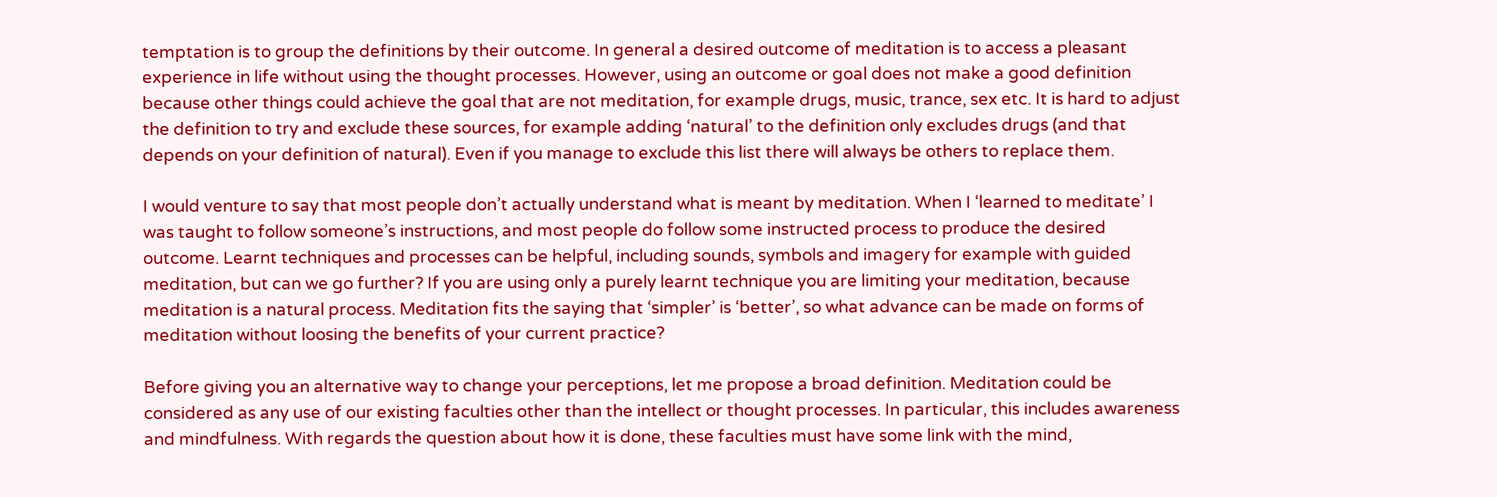temptation is to group the definitions by their outcome. In general a desired outcome of meditation is to access a pleasant experience in life without using the thought processes. However, using an outcome or goal does not make a good definition because other things could achieve the goal that are not meditation, for example drugs, music, trance, sex etc. It is hard to adjust the definition to try and exclude these sources, for example adding ‘natural’ to the definition only excludes drugs (and that depends on your definition of natural). Even if you manage to exclude this list there will always be others to replace them.

I would venture to say that most people don’t actually understand what is meant by meditation. When I ‘learned to meditate’ I was taught to follow someone’s instructions, and most people do follow some instructed process to produce the desired outcome. Learnt techniques and processes can be helpful, including sounds, symbols and imagery for example with guided meditation, but can we go further? If you are using only a purely learnt technique you are limiting your meditation, because meditation is a natural process. Meditation fits the saying that ‘simpler’ is ‘better’, so what advance can be made on forms of meditation without loosing the benefits of your current practice?

Before giving you an alternative way to change your perceptions, let me propose a broad definition. Meditation could be considered as any use of our existing faculties other than the intellect or thought processes. In particular, this includes awareness and mindfulness. With regards the question about how it is done, these faculties must have some link with the mind,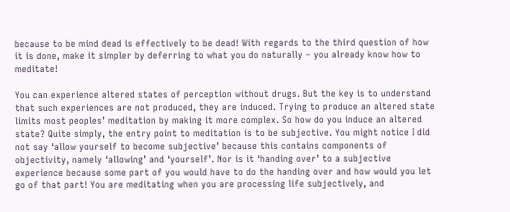because to be mind dead is effectively to be dead! With regards to the third question of how it is done, make it simpler by deferring to what you do naturally – you already know how to meditate!

You can experience altered states of perception without drugs. But the key is to understand that such experiences are not produced, they are induced. Trying to produce an altered state limits most peoples’ meditation by making it more complex. So how do you induce an altered state? Quite simply, the entry point to meditation is to be subjective. You might notice I did not say ‘allow yourself to become subjective’ because this contains components of objectivity, namely ‘allowing’ and ‘yourself’. Nor is it ‘handing over’ to a subjective experience because some part of you would have to do the handing over and how would you let go of that part! You are meditating when you are processing life subjectively, and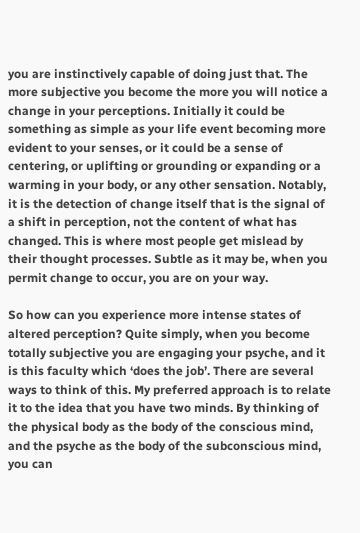you are instinctively capable of doing just that. The more subjective you become the more you will notice a change in your perceptions. Initially it could be something as simple as your life event becoming more evident to your senses, or it could be a sense of centering, or uplifting or grounding or expanding or a warming in your body, or any other sensation. Notably, it is the detection of change itself that is the signal of a shift in perception, not the content of what has changed. This is where most people get mislead by their thought processes. Subtle as it may be, when you permit change to occur, you are on your way.

So how can you experience more intense states of altered perception? Quite simply, when you become totally subjective you are engaging your psyche, and it is this faculty which ‘does the job’. There are several ways to think of this. My preferred approach is to relate it to the idea that you have two minds. By thinking of the physical body as the body of the conscious mind, and the psyche as the body of the subconscious mind, you can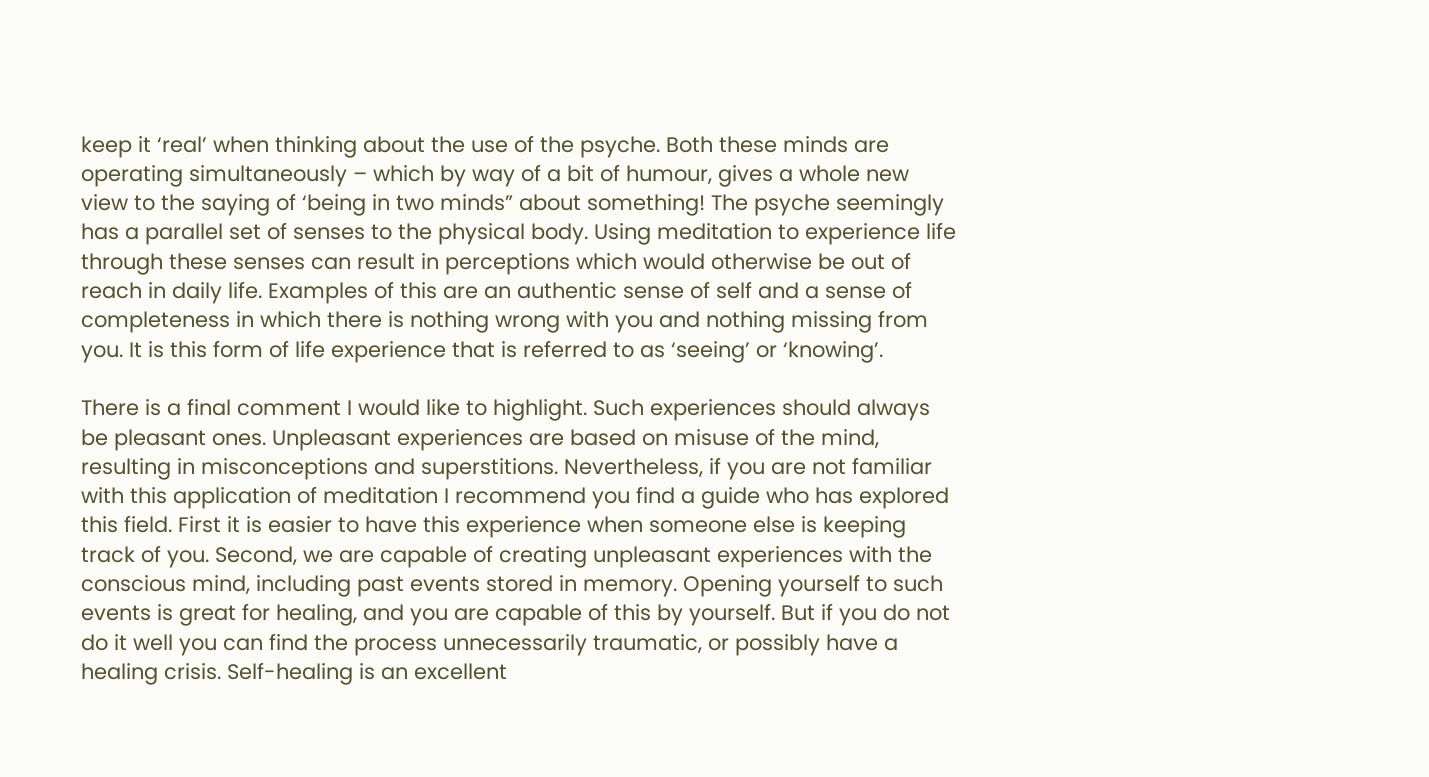keep it ‘real’ when thinking about the use of the psyche. Both these minds are operating simultaneously – which by way of a bit of humour, gives a whole new view to the saying of ‘being in two minds” about something! The psyche seemingly has a parallel set of senses to the physical body. Using meditation to experience life through these senses can result in perceptions which would otherwise be out of reach in daily life. Examples of this are an authentic sense of self and a sense of completeness in which there is nothing wrong with you and nothing missing from you. It is this form of life experience that is referred to as ‘seeing’ or ‘knowing’.

There is a final comment I would like to highlight. Such experiences should always be pleasant ones. Unpleasant experiences are based on misuse of the mind, resulting in misconceptions and superstitions. Nevertheless, if you are not familiar with this application of meditation I recommend you find a guide who has explored this field. First it is easier to have this experience when someone else is keeping track of you. Second, we are capable of creating unpleasant experiences with the conscious mind, including past events stored in memory. Opening yourself to such events is great for healing, and you are capable of this by yourself. But if you do not do it well you can find the process unnecessarily traumatic, or possibly have a healing crisis. Self-healing is an excellent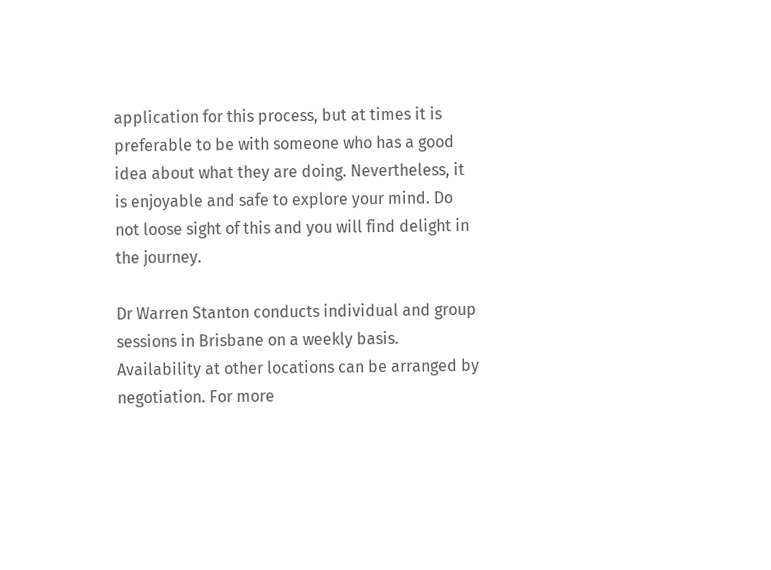application for this process, but at times it is preferable to be with someone who has a good idea about what they are doing. Nevertheless, it is enjoyable and safe to explore your mind. Do not loose sight of this and you will find delight in the journey.

Dr Warren Stanton conducts individual and group sessions in Brisbane on a weekly basis. Availability at other locations can be arranged by negotiation. For more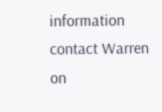information contact Warren on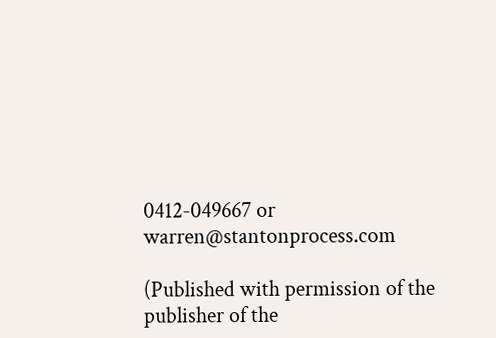0412-049667 or warren@stantonprocess.com

(Published with permission of the publisher of the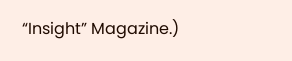“Insight” Magazine.)